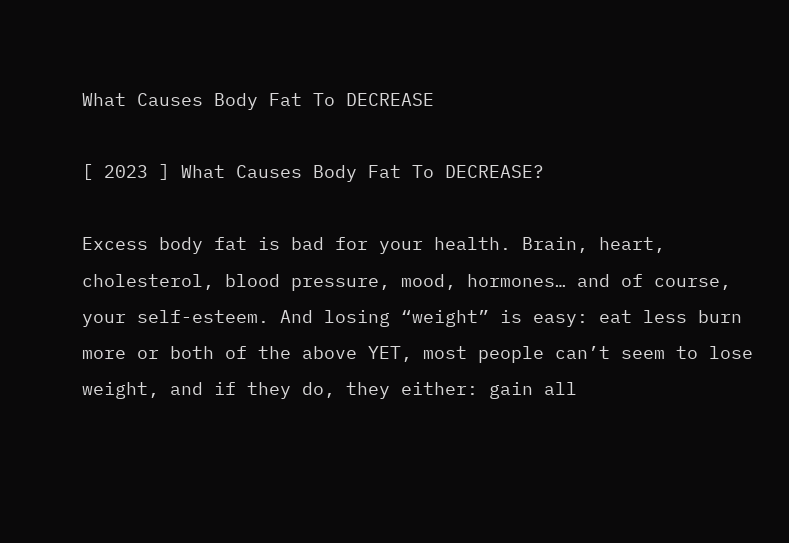What Causes Body Fat To DECREASE

[ 2023 ] What Causes Body Fat To DECREASE?

Excess body fat is bad for your health. Brain, heart, cholesterol, blood pressure, mood, hormones… and of course, your self-esteem. And losing “weight” is easy: eat less burn more or both of the above YET, most people can’t seem to lose weight, and if they do, they either: gain all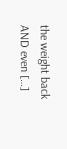the weight back AND even […]